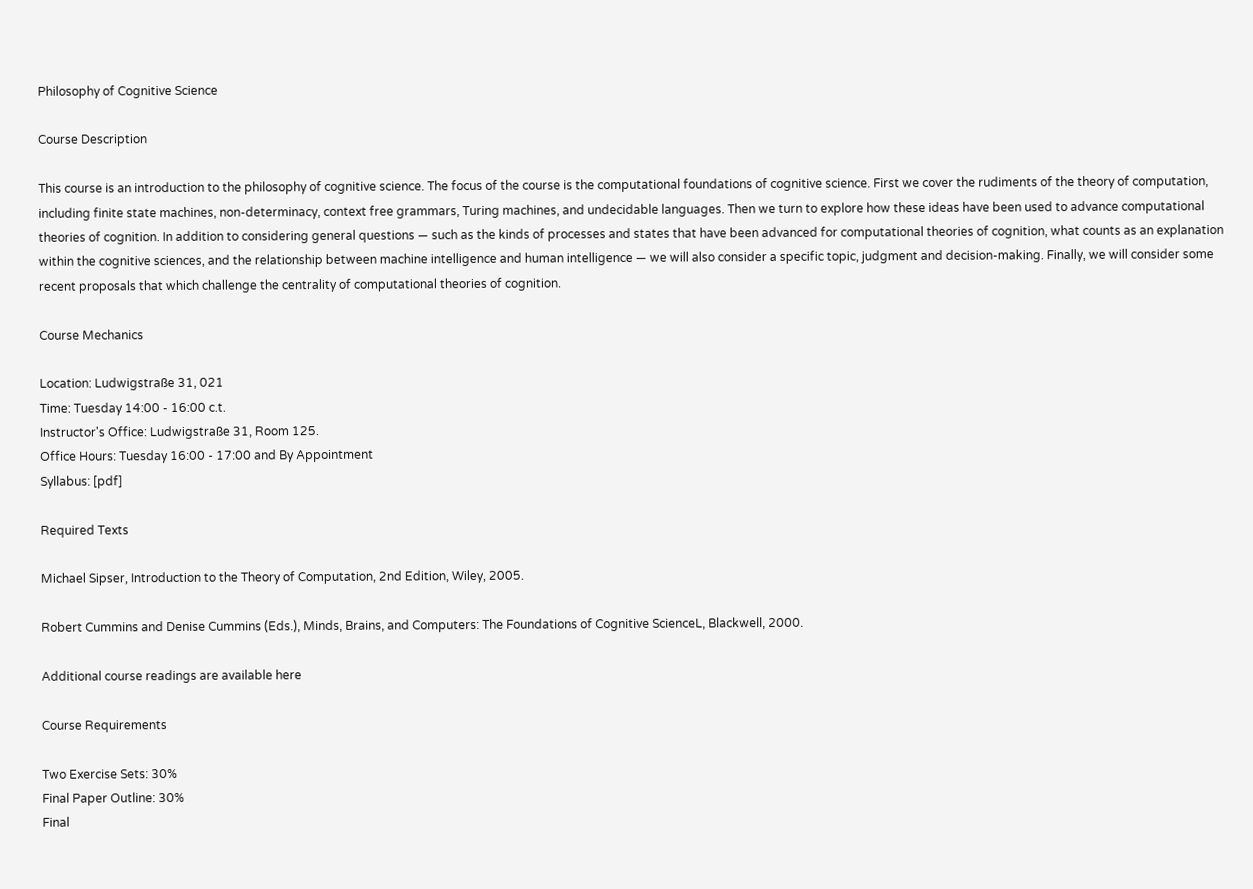Philosophy of Cognitive Science

Course Description

This course is an introduction to the philosophy of cognitive science. The focus of the course is the computational foundations of cognitive science. First we cover the rudiments of the theory of computation, including finite state machines, non-determinacy, context free grammars, Turing machines, and undecidable languages. Then we turn to explore how these ideas have been used to advance computational theories of cognition. In addition to considering general questions — such as the kinds of processes and states that have been advanced for computational theories of cognition, what counts as an explanation within the cognitive sciences, and the relationship between machine intelligence and human intelligence — we will also consider a specific topic, judgment and decision-making. Finally, we will consider some recent proposals that which challenge the centrality of computational theories of cognition.

Course Mechanics

Location: Ludwigstraße 31, 021
Time: Tuesday 14:00 - 16:00 c.t.
Instructor's Office: Ludwigstraße 31, Room 125.
Office Hours: Tuesday 16:00 - 17:00 and By Appointment
Syllabus: [pdf]

Required Texts

Michael Sipser, Introduction to the Theory of Computation, 2nd Edition, Wiley, 2005.

Robert Cummins and Denise Cummins (Eds.), Minds, Brains, and Computers: The Foundations of Cognitive ScienceL, Blackwell, 2000.

Additional course readings are available here

Course Requirements

Two Exercise Sets: 30%
Final Paper Outline: 30%
Final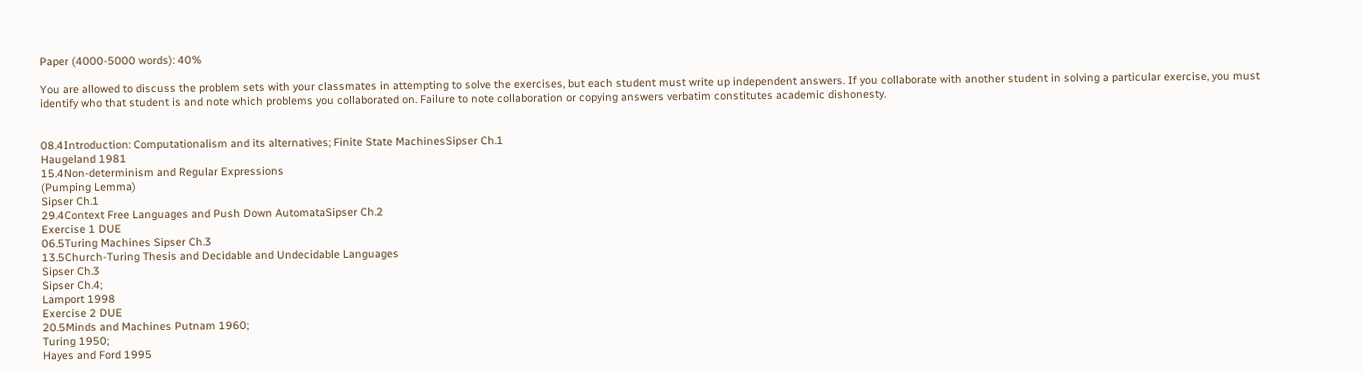Paper (4000-5000 words): 40%

You are allowed to discuss the problem sets with your classmates in attempting to solve the exercises, but each student must write up independent answers. If you collaborate with another student in solving a particular exercise, you must identify who that student is and note which problems you collaborated on. Failure to note collaboration or copying answers verbatim constitutes academic dishonesty.


08.4Introduction: Computationalism and its alternatives; Finite State MachinesSipser Ch.1
Haugeland 1981
15.4Non-determinism and Regular Expressions
(Pumping Lemma)
Sipser Ch.1
29.4Context Free Languages and Push Down AutomataSipser Ch.2
Exercise 1 DUE
06.5Turing Machines Sipser Ch.3
13.5Church-Turing Thesis and Decidable and Undecidable Languages
Sipser Ch.3
Sipser Ch.4;
Lamport 1998
Exercise 2 DUE
20.5Minds and Machines Putnam 1960;
Turing 1950;
Hayes and Ford 1995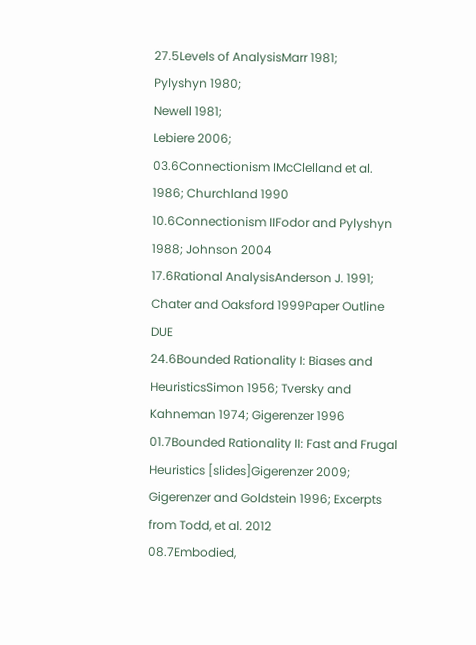27.5Levels of AnalysisMarr 1981;
Pylyshyn 1980;
Newell 1981;
Lebiere 2006;
03.6Connectionism IMcClelland et al. 1986; Churchland 1990
10.6Connectionism IIFodor and Pylyshyn 1988; Johnson 2004
17.6Rational AnalysisAnderson J. 1991; Chater and Oaksford 1999Paper Outline DUE
24.6Bounded Rationality I: Biases and HeuristicsSimon 1956; Tversky and Kahneman 1974; Gigerenzer 1996
01.7Bounded Rationality II: Fast and Frugal Heuristics [slides]Gigerenzer 2009; Gigerenzer and Goldstein 1996; Excerpts from Todd, et al. 2012
08.7Embodied,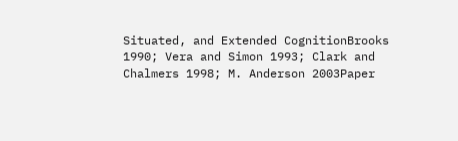Situated, and Extended CognitionBrooks 1990; Vera and Simon 1993; Clark and Chalmers 1998; M. Anderson 2003Paper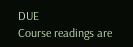DUE
Course readings are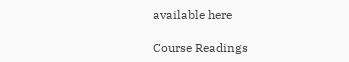available here

Course Readings